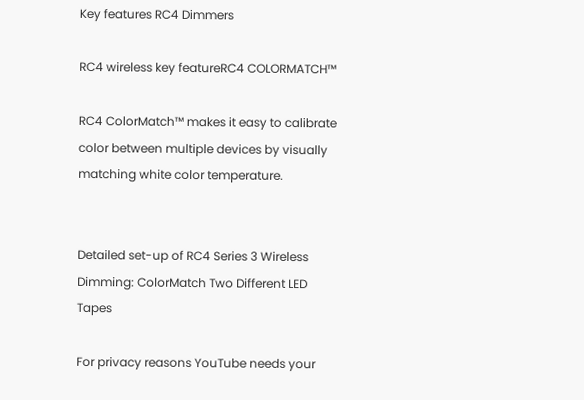Key features RC4 Dimmers

RC4 wireless key featureRC4 COLORMATCH™

RC4 ColorMatch™ makes it easy to calibrate color between multiple devices by visually matching white color temperature.


Detailed set-up of RC4 Series 3 Wireless Dimming: ColorMatch Two Different LED Tapes

For privacy reasons YouTube needs your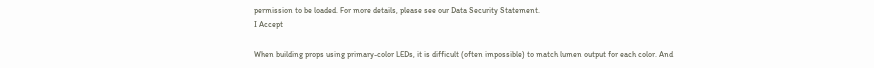permission to be loaded. For more details, please see our Data Security Statement.
I Accept

When building props using primary-color LEDs, it is difficult (often impossible) to match lumen output for each color. And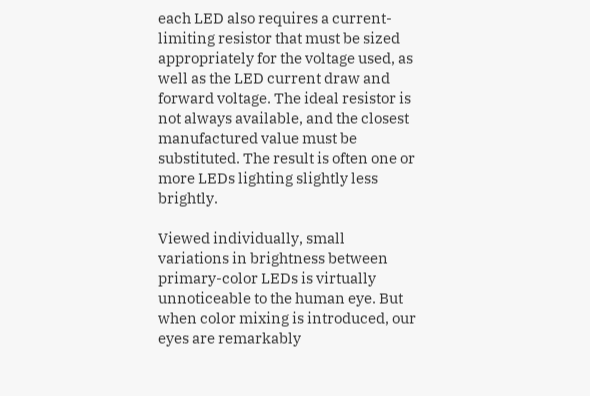each LED also requires a current-limiting resistor that must be sized appropriately for the voltage used, as well as the LED current draw and forward voltage. The ideal resistor is not always available, and the closest manufactured value must be substituted. The result is often one or more LEDs lighting slightly less brightly.

Viewed individually, small variations in brightness between primary-color LEDs is virtually unnoticeable to the human eye. But when color mixing is introduced, our eyes are remarkably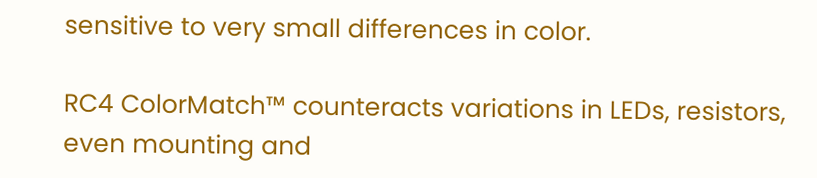sensitive to very small differences in color.

RC4 ColorMatch™ counteracts variations in LEDs, resistors, even mounting and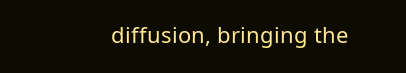diffusion, bringing the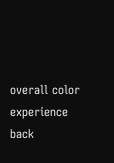overall color experience back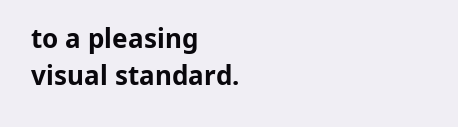to a pleasing visual standard.